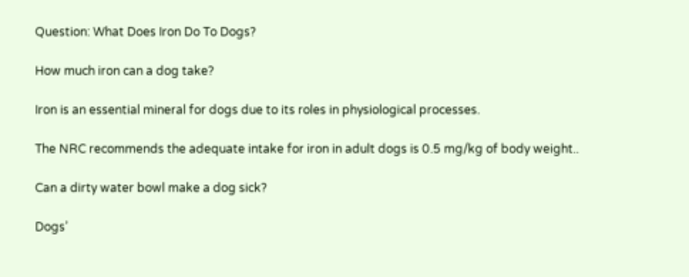Question: What Does Iron Do To Dogs?

How much iron can a dog take?

Iron is an essential mineral for dogs due to its roles in physiological processes.

The NRC recommends the adequate intake for iron in adult dogs is 0.5 mg/kg of body weight..

Can a dirty water bowl make a dog sick?

Dogs’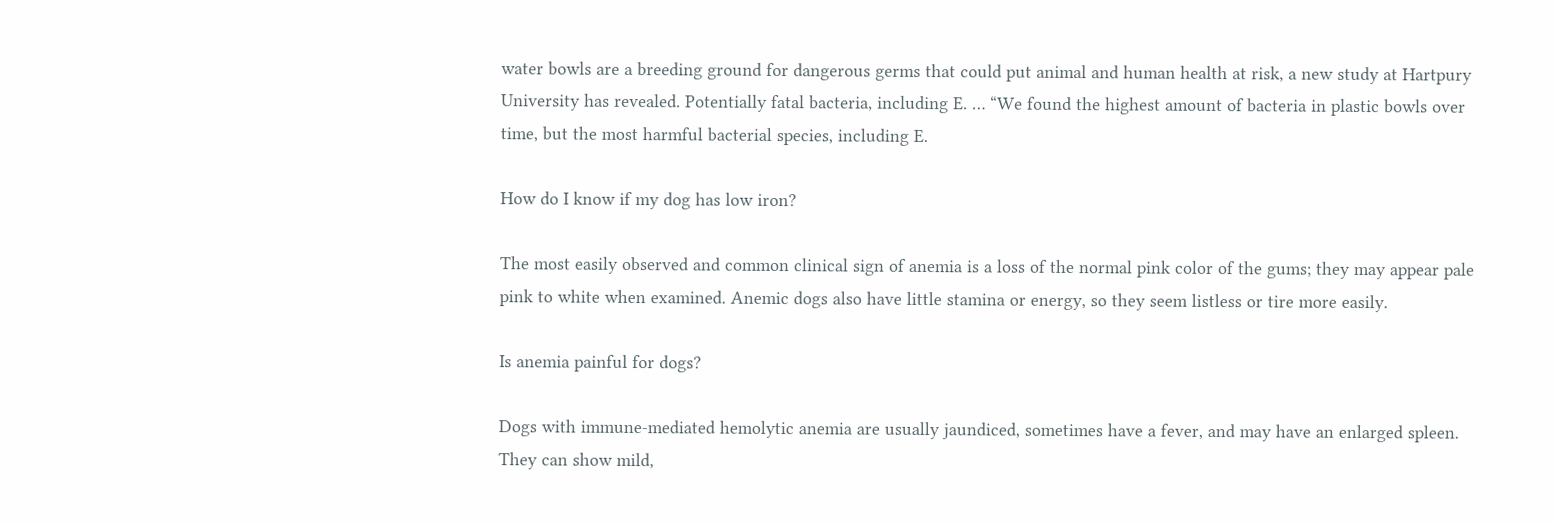water bowls are a breeding ground for dangerous germs that could put animal and human health at risk, a new study at Hartpury University has revealed. Potentially fatal bacteria, including E. … “We found the highest amount of bacteria in plastic bowls over time, but the most harmful bacterial species, including E.

How do I know if my dog has low iron?

The most easily observed and common clinical sign of anemia is a loss of the normal pink color of the gums; they may appear pale pink to white when examined. Anemic dogs also have little stamina or energy, so they seem listless or tire more easily.

Is anemia painful for dogs?

Dogs with immune-mediated hemolytic anemia are usually jaundiced, sometimes have a fever, and may have an enlarged spleen. They can show mild,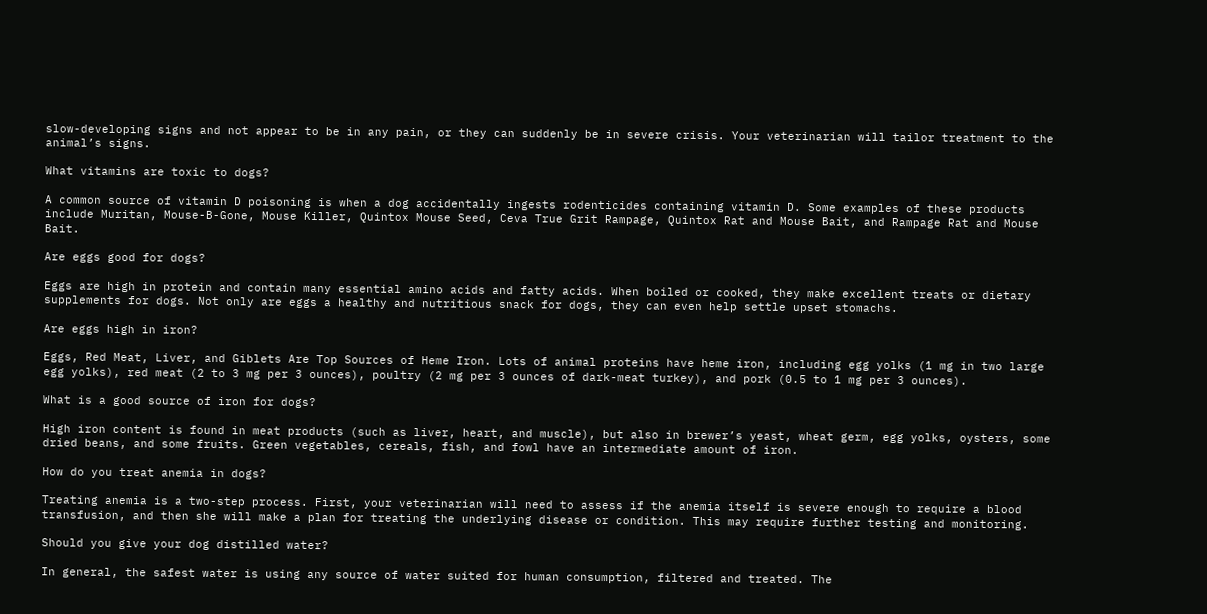slow-developing signs and not appear to be in any pain, or they can suddenly be in severe crisis. Your veterinarian will tailor treatment to the animal’s signs.

What vitamins are toxic to dogs?

A common source of vitamin D poisoning is when a dog accidentally ingests rodenticides containing vitamin D. Some examples of these products include Muritan, Mouse-B-Gone, Mouse Killer, Quintox Mouse Seed, Ceva True Grit Rampage, Quintox Rat and Mouse Bait, and Rampage Rat and Mouse Bait.

Are eggs good for dogs?

Eggs are high in protein and contain many essential amino acids and fatty acids. When boiled or cooked, they make excellent treats or dietary supplements for dogs. Not only are eggs a healthy and nutritious snack for dogs, they can even help settle upset stomachs.

Are eggs high in iron?

Eggs, Red Meat, Liver, and Giblets Are Top Sources of Heme Iron. Lots of animal proteins have heme iron, including egg yolks (1 mg in two large egg yolks), red meat (2 to 3 mg per 3 ounces), poultry (2 mg per 3 ounces of dark-meat turkey), and pork (0.5 to 1 mg per 3 ounces).

What is a good source of iron for dogs?

High iron content is found in meat products (such as liver, heart, and muscle), but also in brewer’s yeast, wheat germ, egg yolks, oysters, some dried beans, and some fruits. Green vegetables, cereals, fish, and fowl have an intermediate amount of iron.

How do you treat anemia in dogs?

Treating anemia is a two-step process. First, your veterinarian will need to assess if the anemia itself is severe enough to require a blood transfusion, and then she will make a plan for treating the underlying disease or condition. This may require further testing and monitoring.

Should you give your dog distilled water?

In general, the safest water is using any source of water suited for human consumption, filtered and treated. The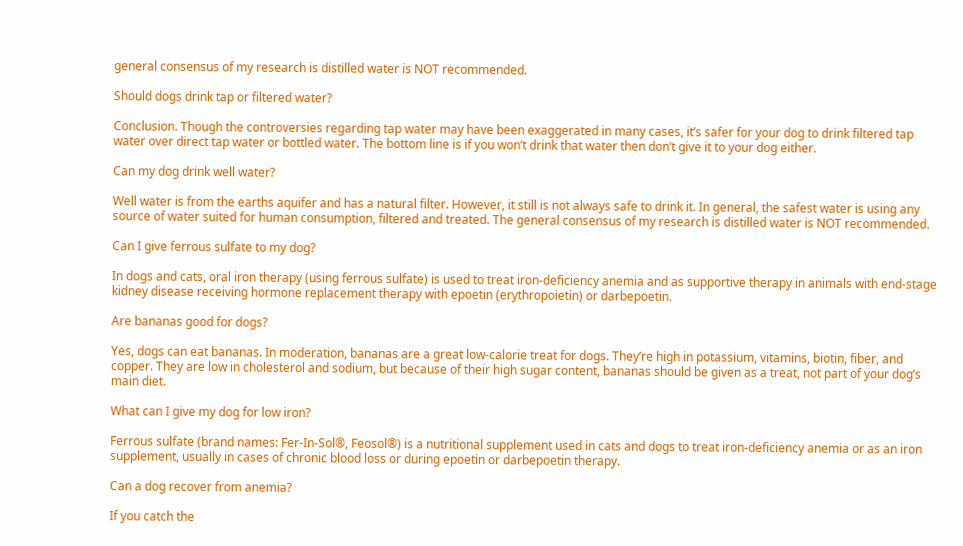general consensus of my research is distilled water is NOT recommended.

Should dogs drink tap or filtered water?

Conclusion. Though the controversies regarding tap water may have been exaggerated in many cases, it’s safer for your dog to drink filtered tap water over direct tap water or bottled water. The bottom line is if you won’t drink that water then don’t give it to your dog either.

Can my dog drink well water?

Well water is from the earths aquifer and has a natural filter. However, it still is not always safe to drink it. In general, the safest water is using any source of water suited for human consumption, filtered and treated. The general consensus of my research is distilled water is NOT recommended.

Can I give ferrous sulfate to my dog?

In dogs and cats, oral iron therapy (using ferrous sulfate) is used to treat iron-deficiency anemia and as supportive therapy in animals with end-stage kidney disease receiving hormone replacement therapy with epoetin (erythropoietin) or darbepoetin.

Are bananas good for dogs?

Yes, dogs can eat bananas. In moderation, bananas are a great low-calorie treat for dogs. They’re high in potassium, vitamins, biotin, fiber, and copper. They are low in cholesterol and sodium, but because of their high sugar content, bananas should be given as a treat, not part of your dog’s main diet.

What can I give my dog for low iron?

Ferrous sulfate (brand names: Fer-In-Sol®, Feosol®) is a nutritional supplement used in cats and dogs to treat iron-deficiency anemia or as an iron supplement, usually in cases of chronic blood loss or during epoetin or darbepoetin therapy.

Can a dog recover from anemia?

If you catch the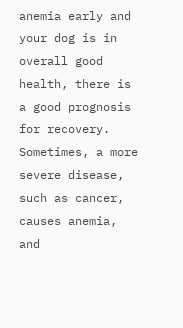anemia early and your dog is in overall good health, there is a good prognosis for recovery. Sometimes, a more severe disease, such as cancer, causes anemia, and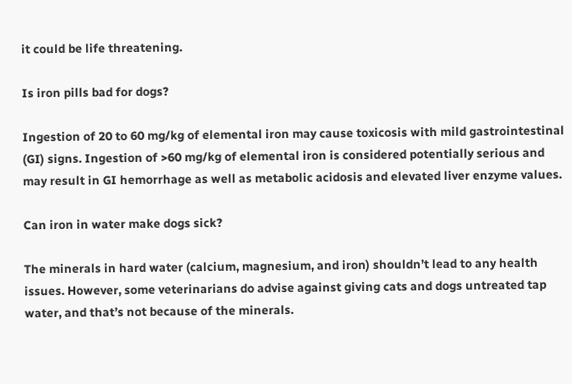it could be life threatening.

Is iron pills bad for dogs?

Ingestion of 20 to 60 mg/kg of elemental iron may cause toxicosis with mild gastrointestinal (GI) signs. Ingestion of >60 mg/kg of elemental iron is considered potentially serious and may result in GI hemorrhage as well as metabolic acidosis and elevated liver enzyme values.

Can iron in water make dogs sick?

The minerals in hard water (calcium, magnesium, and iron) shouldn’t lead to any health issues. However, some veterinarians do advise against giving cats and dogs untreated tap water, and that’s not because of the minerals.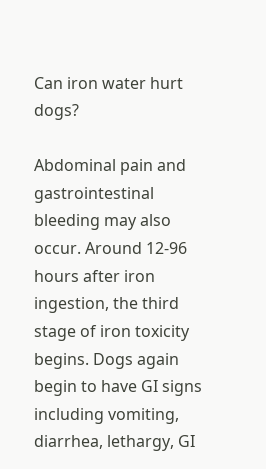Can iron water hurt dogs?

Abdominal pain and gastrointestinal bleeding may also occur. Around 12-96 hours after iron ingestion, the third stage of iron toxicity begins. Dogs again begin to have GI signs including vomiting, diarrhea, lethargy, GI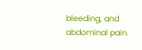bleeding, and abdominal pain.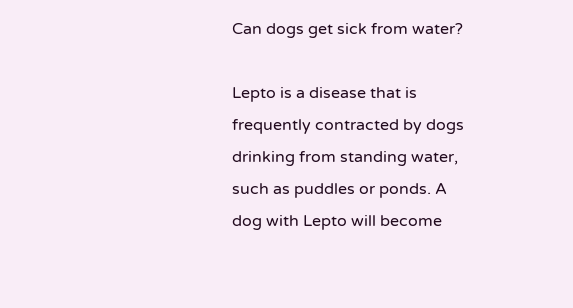Can dogs get sick from water?

Lepto is a disease that is frequently contracted by dogs drinking from standing water, such as puddles or ponds. A dog with Lepto will become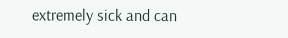extremely sick and can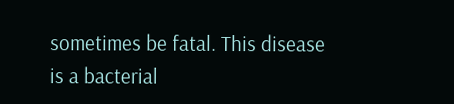sometimes be fatal. This disease is a bacterial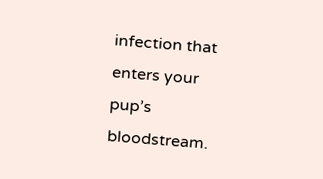infection that enters your pup’s bloodstream.